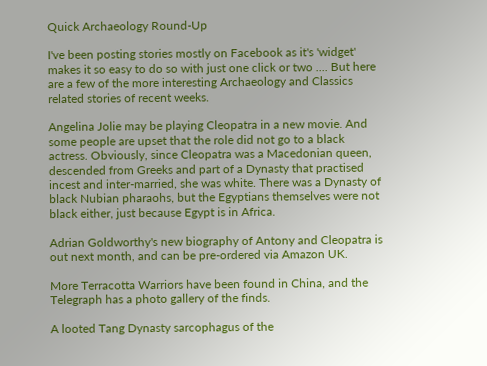Quick Archaeology Round-Up

I've been posting stories mostly on Facebook as it's 'widget' makes it so easy to do so with just one click or two .... But here are a few of the more interesting Archaeology and Classics related stories of recent weeks.

Angelina Jolie may be playing Cleopatra in a new movie. And some people are upset that the role did not go to a black actress. Obviously, since Cleopatra was a Macedonian queen, descended from Greeks and part of a Dynasty that practised incest and inter-married, she was white. There was a Dynasty of black Nubian pharaohs, but the Egyptians themselves were not black either, just because Egypt is in Africa.

Adrian Goldworthy's new biography of Antony and Cleopatra is out next month, and can be pre-ordered via Amazon UK.

More Terracotta Warriors have been found in China, and the Telegraph has a photo gallery of the finds.

A looted Tang Dynasty sarcophagus of the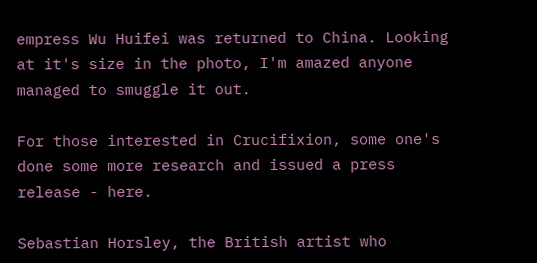empress Wu Huifei was returned to China. Looking at it's size in the photo, I'm amazed anyone managed to smuggle it out.

For those interested in Crucifixion, some one's done some more research and issued a press release - here.

Sebastian Horsley, the British artist who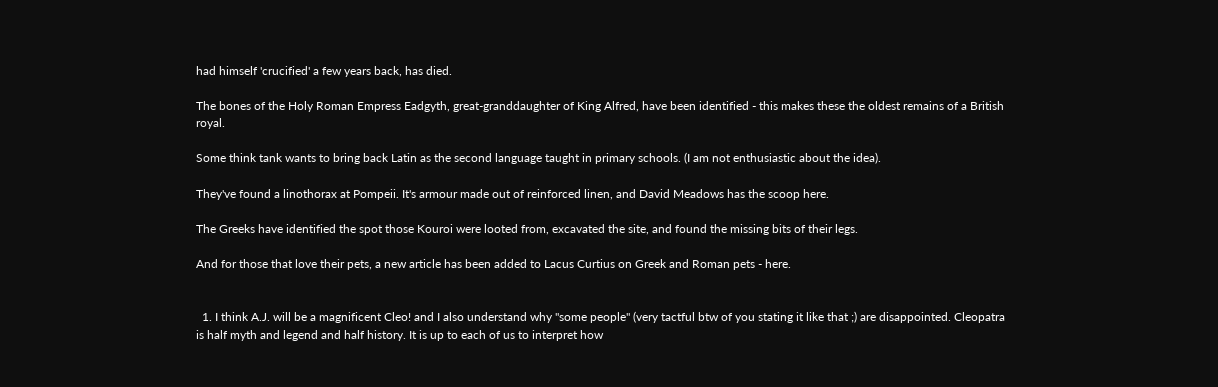had himself 'crucified' a few years back, has died.

The bones of the Holy Roman Empress Eadgyth, great-granddaughter of King Alfred, have been identified - this makes these the oldest remains of a British royal.

Some think tank wants to bring back Latin as the second language taught in primary schools. (I am not enthusiastic about the idea).

They've found a linothorax at Pompeii. It's armour made out of reinforced linen, and David Meadows has the scoop here.

The Greeks have identified the spot those Kouroi were looted from, excavated the site, and found the missing bits of their legs.

And for those that love their pets, a new article has been added to Lacus Curtius on Greek and Roman pets - here.


  1. I think A.J. will be a magnificent Cleo! and I also understand why "some people" (very tactful btw of you stating it like that ;) are disappointed. Cleopatra is half myth and legend and half history. It is up to each of us to interpret how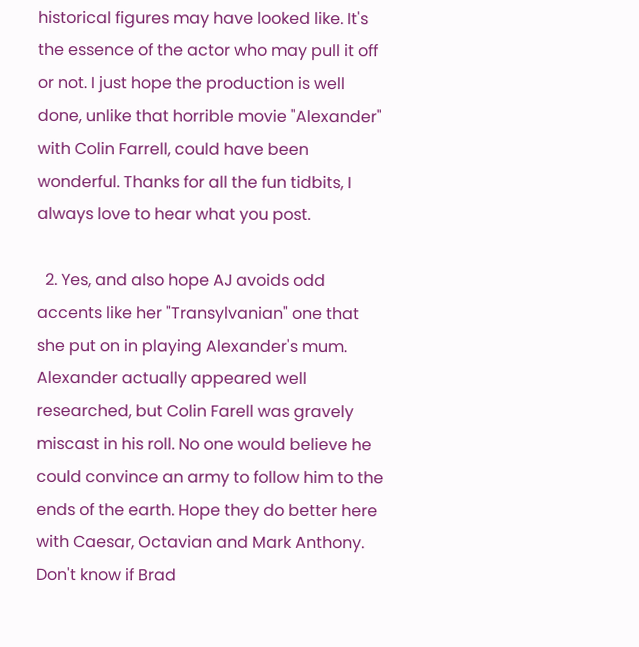historical figures may have looked like. It's the essence of the actor who may pull it off or not. I just hope the production is well done, unlike that horrible movie "Alexander" with Colin Farrell, could have been wonderful. Thanks for all the fun tidbits, I always love to hear what you post.

  2. Yes, and also hope AJ avoids odd accents like her "Transylvanian" one that she put on in playing Alexander's mum. Alexander actually appeared well researched, but Colin Farell was gravely miscast in his roll. No one would believe he could convince an army to follow him to the ends of the earth. Hope they do better here with Caesar, Octavian and Mark Anthony. Don't know if Brad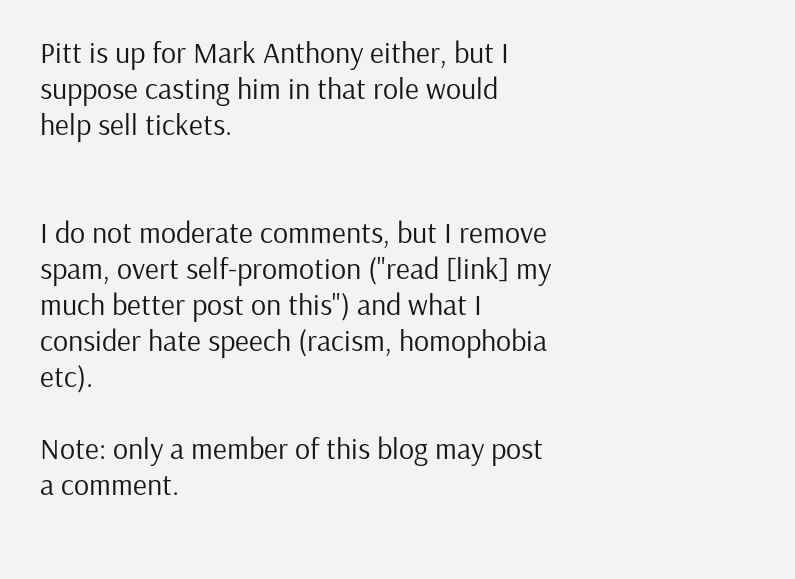Pitt is up for Mark Anthony either, but I suppose casting him in that role would help sell tickets.


I do not moderate comments, but I remove spam, overt self-promotion ("read [link] my much better post on this") and what I consider hate speech (racism, homophobia etc).

Note: only a member of this blog may post a comment.